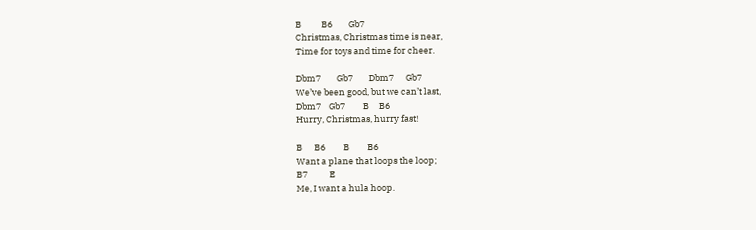B          B6        Gb7
Christmas, Christmas time is near,
Time for toys and time for cheer.

Dbm7        Gb7        Dbm7      Gb7
We’ve been good, but we can’t last,
Dbm7    Gb7         B     B6
Hurry, Christmas, hurry fast!

B      B6         B         B6
Want a plane that loops the loop;
B7           E
Me, I want a hula hoop.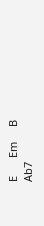E      Em     B         Ab7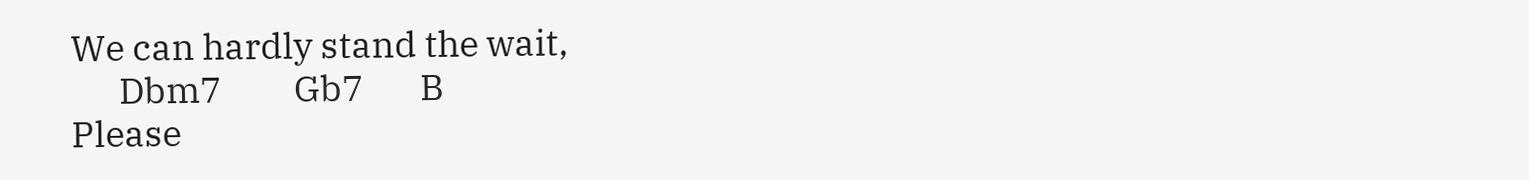We can hardly stand the wait,
      Dbm7         Gb7       B
Please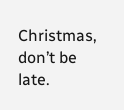Christmas, don’t be late.